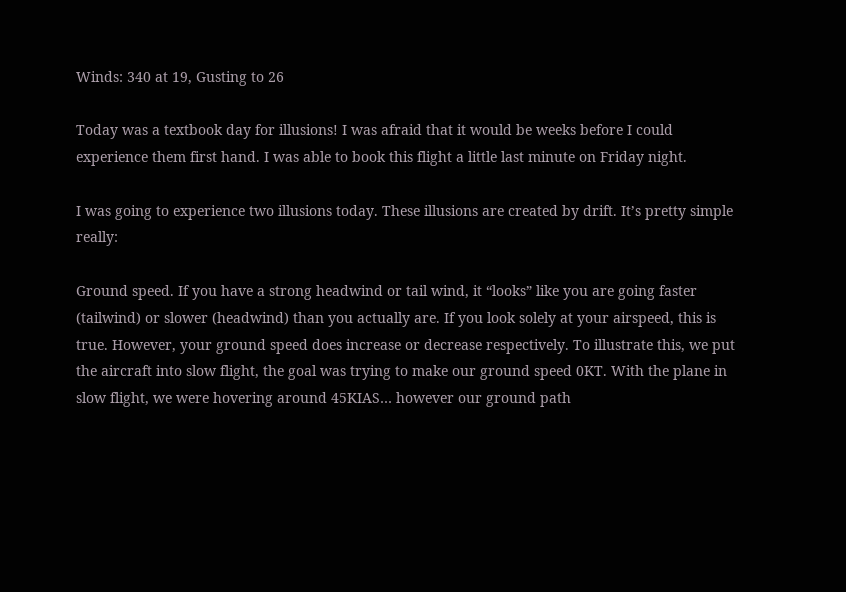Winds: 340 at 19, Gusting to 26

Today was a textbook day for illusions! I was afraid that it would be weeks before I could experience them first hand. I was able to book this flight a little last minute on Friday night.

I was going to experience two illusions today. These illusions are created by drift. It’s pretty simple really:

Ground speed. If you have a strong headwind or tail wind, it “looks” like you are going faster (tailwind) or slower (headwind) than you actually are. If you look solely at your airspeed, this is true. However, your ground speed does increase or decrease respectively. To illustrate this, we put the aircraft into slow flight, the goal was trying to make our ground speed 0KT. With the plane in slow flight, we were hovering around 45KIAS… however our ground path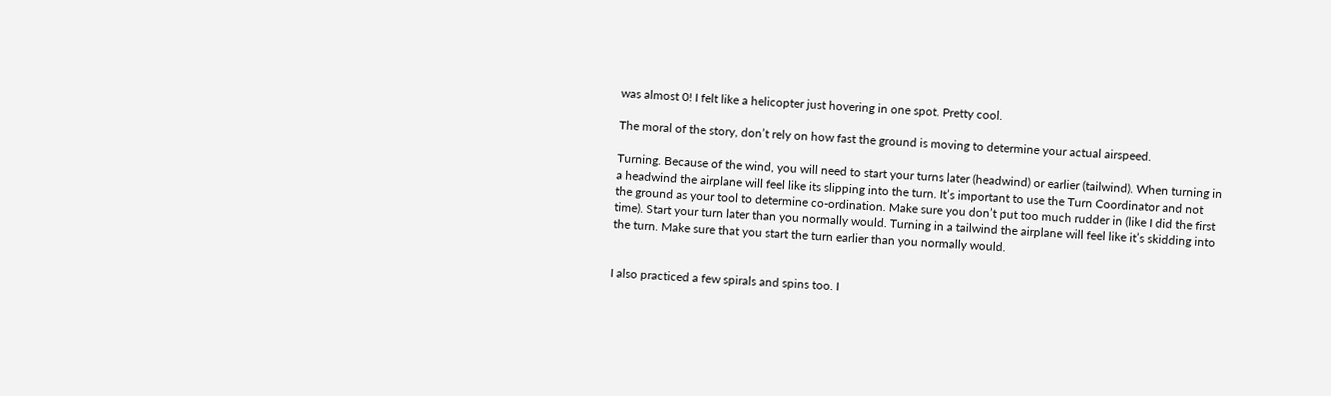was almost 0! I felt like a helicopter just hovering in one spot. Pretty cool.

The moral of the story, don’t rely on how fast the ground is moving to determine your actual airspeed.

Turning. Because of the wind, you will need to start your turns later (headwind) or earlier (tailwind). When turning in a headwind the airplane will feel like its slipping into the turn. It’s important to use the Turn Coordinator and not the ground as your tool to determine co-ordination. Make sure you don’t put too much rudder in (like I did the first time). Start your turn later than you normally would. Turning in a tailwind the airplane will feel like it’s skidding into the turn. Make sure that you start the turn earlier than you normally would.


I also practiced a few spirals and spins too. I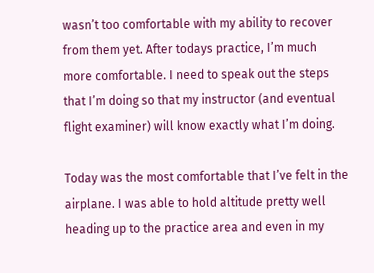wasn’t too comfortable with my ability to recover from them yet. After todays practice, I’m much more comfortable. I need to speak out the steps that I’m doing so that my instructor (and eventual flight examiner) will know exactly what I’m doing.

Today was the most comfortable that I’ve felt in the airplane. I was able to hold altitude pretty well heading up to the practice area and even in my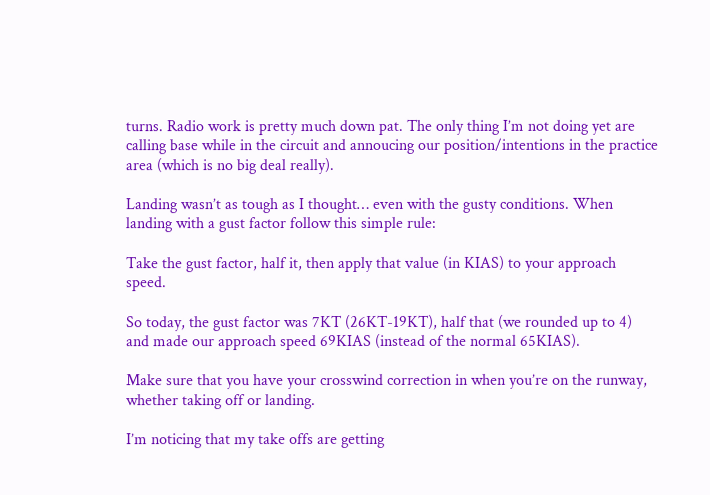turns. Radio work is pretty much down pat. The only thing I’m not doing yet are calling base while in the circuit and annoucing our position/intentions in the practice area (which is no big deal really).

Landing wasn’t as tough as I thought… even with the gusty conditions. When landing with a gust factor follow this simple rule:

Take the gust factor, half it, then apply that value (in KIAS) to your approach speed.

So today, the gust factor was 7KT (26KT-19KT), half that (we rounded up to 4) and made our approach speed 69KIAS (instead of the normal 65KIAS).

Make sure that you have your crosswind correction in when you’re on the runway, whether taking off or landing.

I’m noticing that my take offs are getting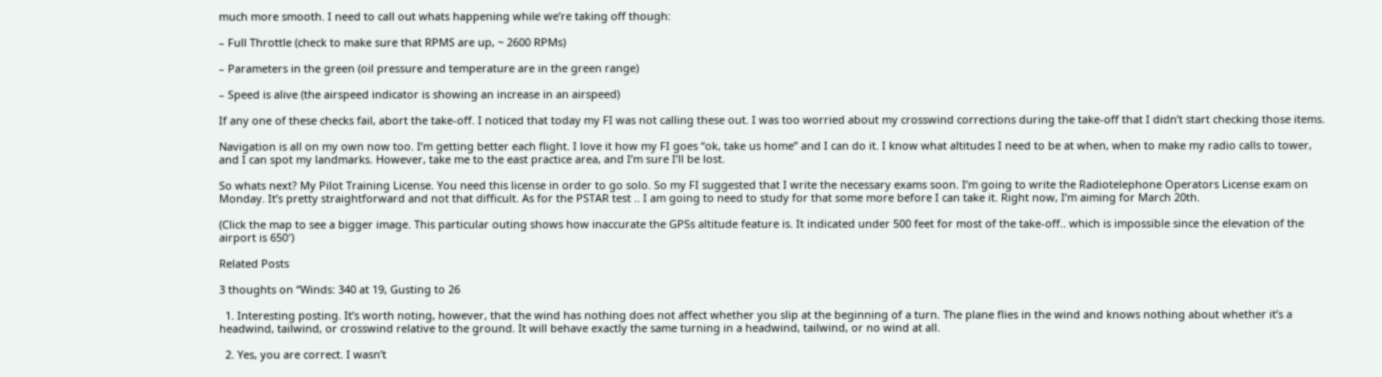much more smooth. I need to call out whats happening while we’re taking off though:

– Full Throttle (check to make sure that RPMS are up, ~ 2600 RPMs)

– Parameters in the green (oil pressure and temperature are in the green range)

– Speed is alive (the airspeed indicator is showing an increase in an airspeed)

If any one of these checks fail, abort the take-off. I noticed that today my FI was not calling these out. I was too worried about my crosswind corrections during the take-off that I didn’t start checking those items.

Navigation is all on my own now too. I’m getting better each flight. I love it how my FI goes “ok, take us home” and I can do it. I know what altitudes I need to be at when, when to make my radio calls to tower, and I can spot my landmarks. However, take me to the east practice area, and I’m sure I’ll be lost.

So whats next? My Pilot Training License. You need this license in order to go solo. So my FI suggested that I write the necessary exams soon. I’m going to write the Radiotelephone Operators License exam on Monday. It’s pretty straightforward and not that difficult. As for the PSTAR test .. I am going to need to study for that some more before I can take it. Right now, I’m aiming for March 20th.

(Click the map to see a bigger image. This particular outing shows how inaccurate the GPSs altitude feature is. It indicated under 500 feet for most of the take-off.. which is impossible since the elevation of the airport is 650′)

Related Posts

3 thoughts on “Winds: 340 at 19, Gusting to 26

  1. Interesting posting. It’s worth noting, however, that the wind has nothing does not affect whether you slip at the beginning of a turn. The plane flies in the wind and knows nothing about whether it’s a headwind, tailwind, or crosswind relative to the ground. It will behave exactly the same turning in a headwind, tailwind, or no wind at all.

  2. Yes, you are correct. I wasn’t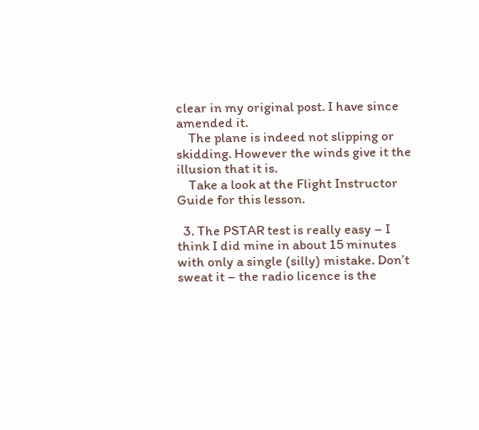clear in my original post. I have since amended it.
    The plane is indeed not slipping or skidding. However the winds give it the illusion that it is.
    Take a look at the Flight Instructor Guide for this lesson.

  3. The PSTAR test is really easy – I think I did mine in about 15 minutes with only a single (silly) mistake. Don’t sweat it – the radio licence is the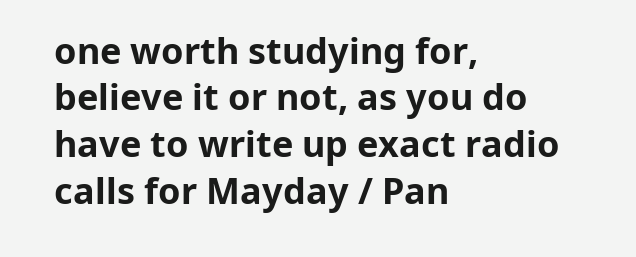one worth studying for, believe it or not, as you do have to write up exact radio calls for Mayday / Pan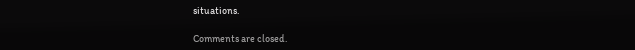situations.

Comments are closed.